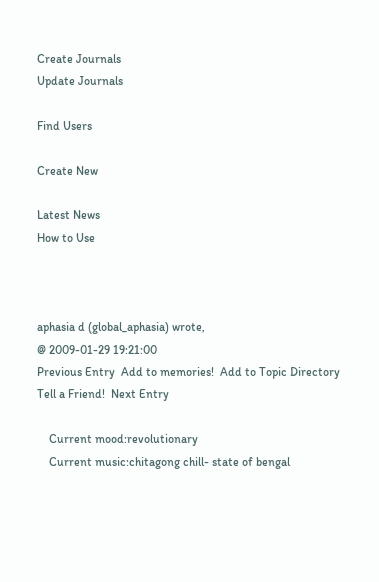Create Journals
Update Journals

Find Users

Create New

Latest News
How to Use



aphasia d (global_aphasia) wrote,
@ 2009-01-29 19:21:00
Previous Entry  Add to memories!  Add to Topic Directory  Tell a Friend!  Next Entry

    Current mood:revolutionary
    Current music:chitagong chill- state of bengal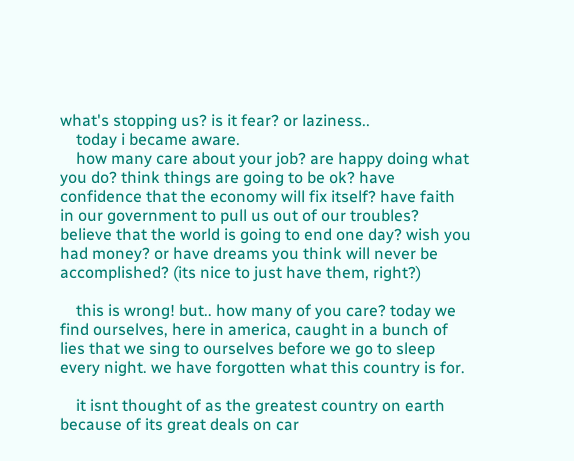what's stopping us? is it fear? or laziness..
    today i became aware.
    how many care about your job? are happy doing what you do? think things are going to be ok? have confidence that the economy will fix itself? have faith in our government to pull us out of our troubles? believe that the world is going to end one day? wish you had money? or have dreams you think will never be accomplished? (its nice to just have them, right?)

    this is wrong! but.. how many of you care? today we find ourselves, here in america, caught in a bunch of lies that we sing to ourselves before we go to sleep every night. we have forgotten what this country is for.

    it isnt thought of as the greatest country on earth because of its great deals on car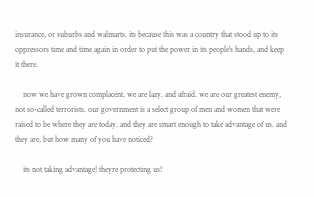insurance, or suburbs and walmarts. its because this was a country that stood up to its oppressors time and time again in order to put the power in its people's hands, and keep it there.

    now we have grown complacent. we are lazy. and afraid. we are our greatest enemy, not so-called terrorists. our government is a select group of men and women that were raised to be where they are today. and they are smart enough to take advantage of us. and they are, but how many of you have noticed?

    its not taking advantage! theyre protecting us!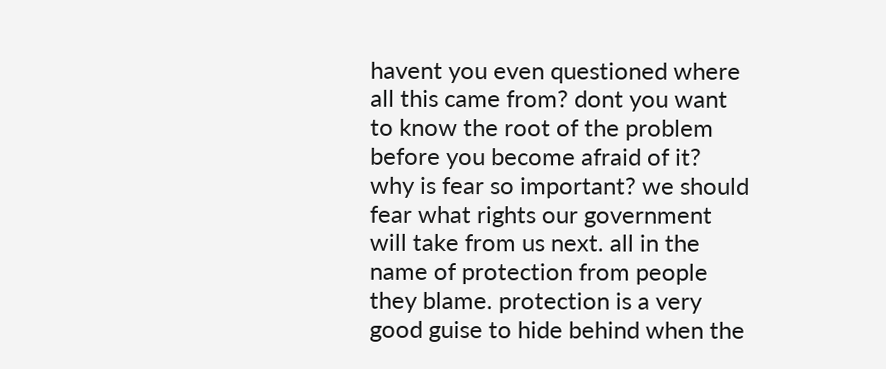havent you even questioned where all this came from? dont you want to know the root of the problem before you become afraid of it? why is fear so important? we should fear what rights our government will take from us next. all in the name of protection from people they blame. protection is a very good guise to hide behind when the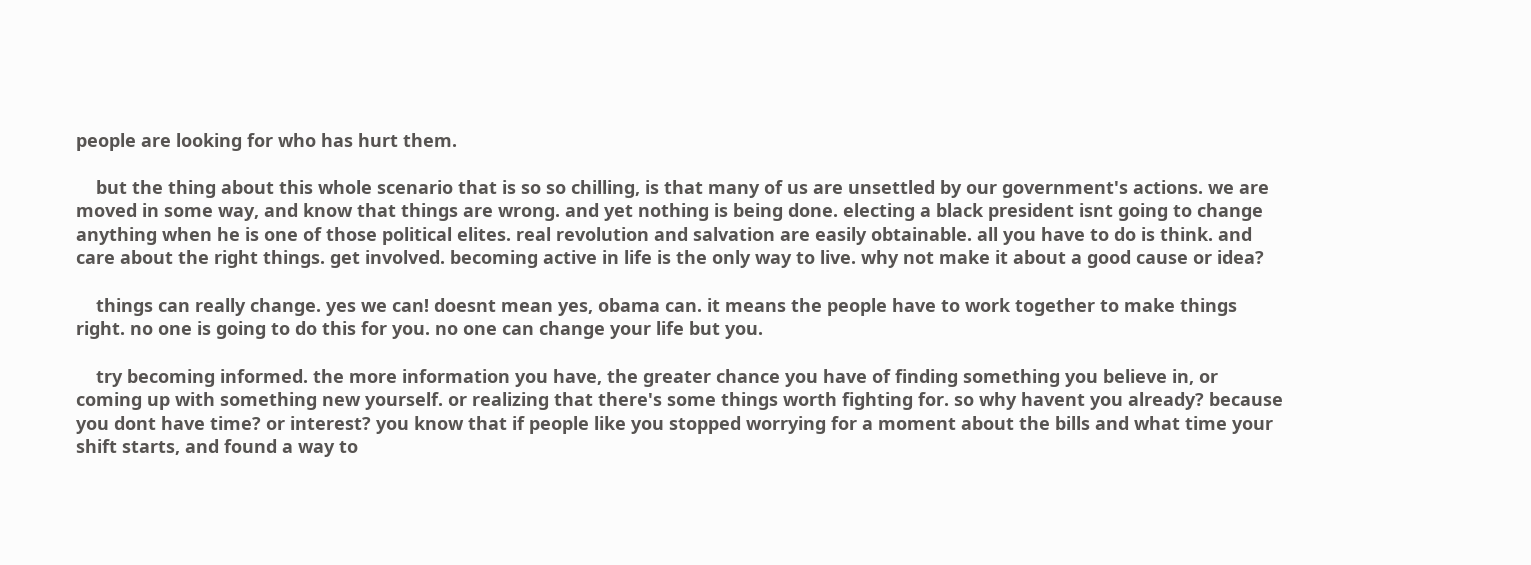people are looking for who has hurt them.

    but the thing about this whole scenario that is so so chilling, is that many of us are unsettled by our government's actions. we are moved in some way, and know that things are wrong. and yet nothing is being done. electing a black president isnt going to change anything when he is one of those political elites. real revolution and salvation are easily obtainable. all you have to do is think. and care about the right things. get involved. becoming active in life is the only way to live. why not make it about a good cause or idea?

    things can really change. yes we can! doesnt mean yes, obama can. it means the people have to work together to make things right. no one is going to do this for you. no one can change your life but you.

    try becoming informed. the more information you have, the greater chance you have of finding something you believe in, or coming up with something new yourself. or realizing that there's some things worth fighting for. so why havent you already? because you dont have time? or interest? you know that if people like you stopped worrying for a moment about the bills and what time your shift starts, and found a way to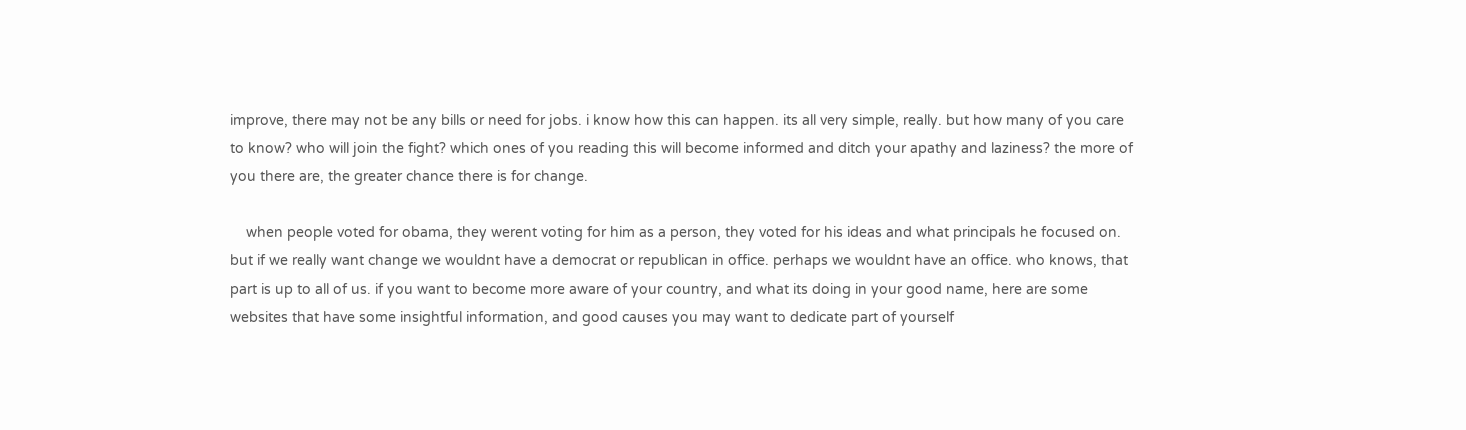improve, there may not be any bills or need for jobs. i know how this can happen. its all very simple, really. but how many of you care to know? who will join the fight? which ones of you reading this will become informed and ditch your apathy and laziness? the more of you there are, the greater chance there is for change.

    when people voted for obama, they werent voting for him as a person, they voted for his ideas and what principals he focused on. but if we really want change we wouldnt have a democrat or republican in office. perhaps we wouldnt have an office. who knows, that part is up to all of us. if you want to become more aware of your country, and what its doing in your good name, here are some websites that have some insightful information, and good causes you may want to dedicate part of yourself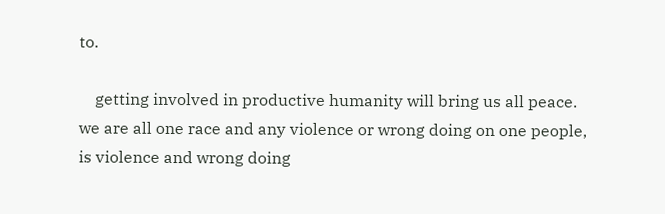to.

    getting involved in productive humanity will bring us all peace. we are all one race and any violence or wrong doing on one people, is violence and wrong doing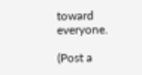toward everyone.

(Post a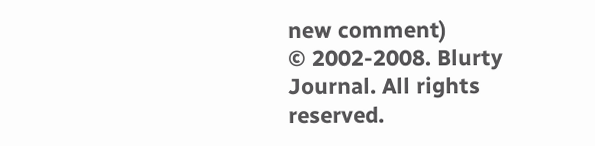new comment)
© 2002-2008. Blurty Journal. All rights reserved.